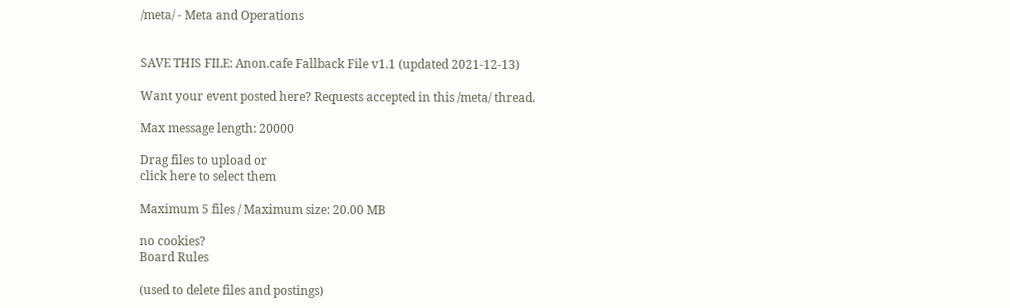/meta/ - Meta and Operations


SAVE THIS FILE: Anon.cafe Fallback File v1.1 (updated 2021-12-13)

Want your event posted here? Requests accepted in this /meta/ thread.

Max message length: 20000

Drag files to upload or
click here to select them

Maximum 5 files / Maximum size: 20.00 MB

no cookies?
Board Rules

(used to delete files and postings)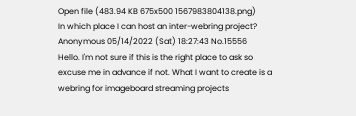Open file (483.94 KB 675x500 1567983804138.png)
In which place I can host an inter-webring project? Anonymous 05/14/2022 (Sat) 18:27:43 No.15556
Hello. I'm not sure if this is the right place to ask so excuse me in advance if not. What I want to create is a webring for imageboard streaming projects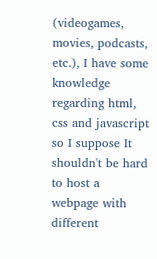(videogames, movies, podcasts, etc.), I have some knowledge regarding html, css and javascript so I suppose It shouldn't be hard to host a webpage with different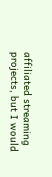affiliated streaming projects, but I would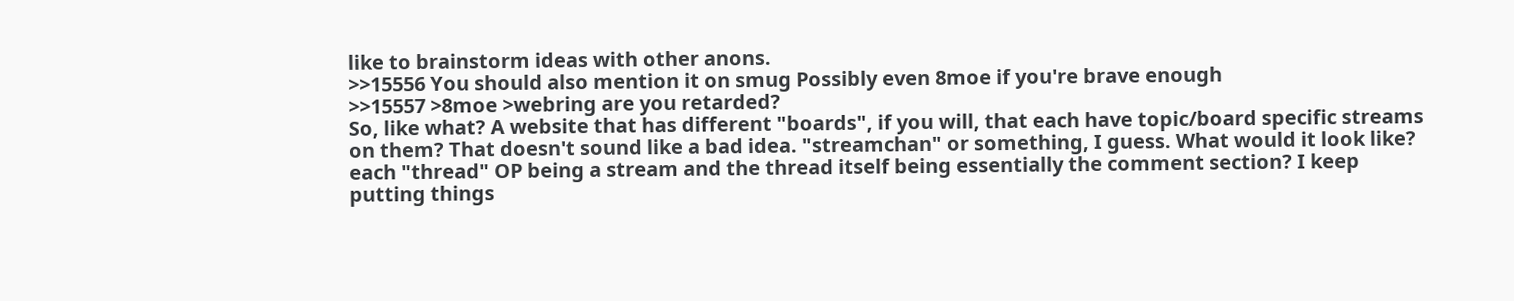like to brainstorm ideas with other anons.
>>15556 You should also mention it on smug Possibly even 8moe if you're brave enough
>>15557 >8moe >webring are you retarded?
So, like what? A website that has different "boards", if you will, that each have topic/board specific streams on them? That doesn't sound like a bad idea. "streamchan" or something, I guess. What would it look like? each "thread" OP being a stream and the thread itself being essentially the comment section? I keep putting things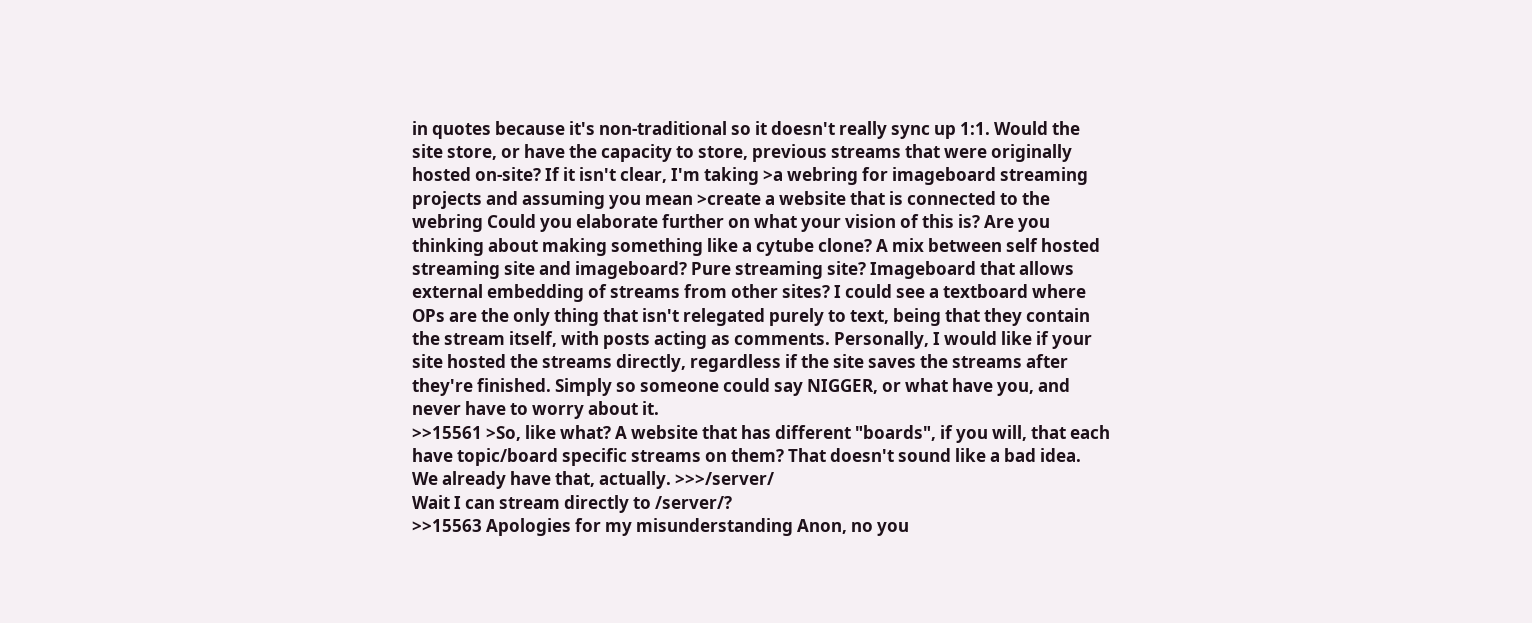in quotes because it's non-traditional so it doesn't really sync up 1:1. Would the site store, or have the capacity to store, previous streams that were originally hosted on-site? If it isn't clear, I'm taking >a webring for imageboard streaming projects and assuming you mean >create a website that is connected to the webring Could you elaborate further on what your vision of this is? Are you thinking about making something like a cytube clone? A mix between self hosted streaming site and imageboard? Pure streaming site? Imageboard that allows external embedding of streams from other sites? I could see a textboard where OPs are the only thing that isn't relegated purely to text, being that they contain the stream itself, with posts acting as comments. Personally, I would like if your site hosted the streams directly, regardless if the site saves the streams after they're finished. Simply so someone could say NIGGER, or what have you, and never have to worry about it.
>>15561 >So, like what? A website that has different "boards", if you will, that each have topic/board specific streams on them? That doesn't sound like a bad idea. We already have that, actually. >>>/server/
Wait I can stream directly to /server/?
>>15563 Apologies for my misunderstanding Anon, no you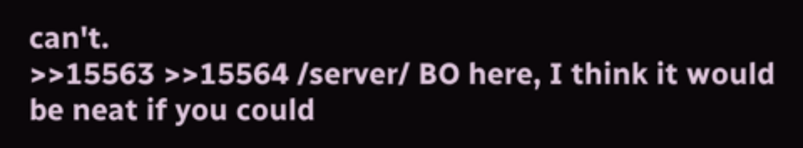can't.
>>15563 >>15564 /server/ BO here, I think it would be neat if you could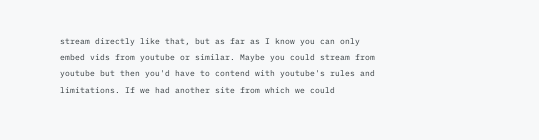stream directly like that, but as far as I know you can only embed vids from youtube or similar. Maybe you could stream from youtube but then you'd have to contend with youtube's rules and limitations. If we had another site from which we could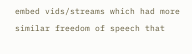embed vids/streams which had more similar freedom of speech that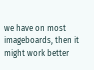we have on most imageboards, then it might work better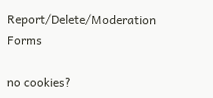Report/Delete/Moderation Forms

no cookies?